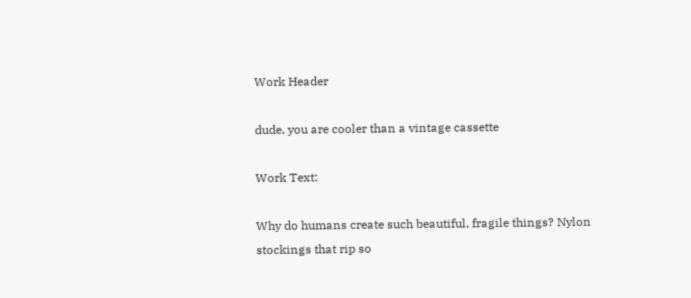Work Header

dude, you are cooler than a vintage cassette

Work Text:

Why do humans create such beautiful, fragile things? Nylon stockings that rip so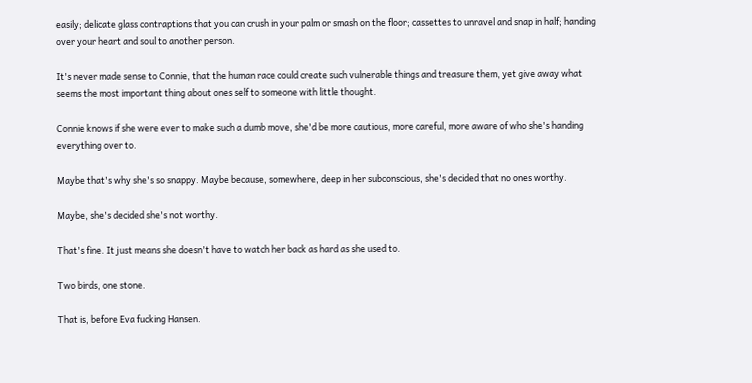easily; delicate glass contraptions that you can crush in your palm or smash on the floor; cassettes to unravel and snap in half; handing over your heart and soul to another person.

It's never made sense to Connie, that the human race could create such vulnerable things and treasure them, yet give away what seems the most important thing about ones self to someone with little thought.

Connie knows if she were ever to make such a dumb move, she'd be more cautious, more careful, more aware of who she's handing everything over to.

Maybe that's why she's so snappy. Maybe because, somewhere, deep in her subconscious, she's decided that no ones worthy.

Maybe, she's decided she's not worthy.

That's fine. It just means she doesn't have to watch her back as hard as she used to.

Two birds, one stone.

That is, before Eva fucking Hansen.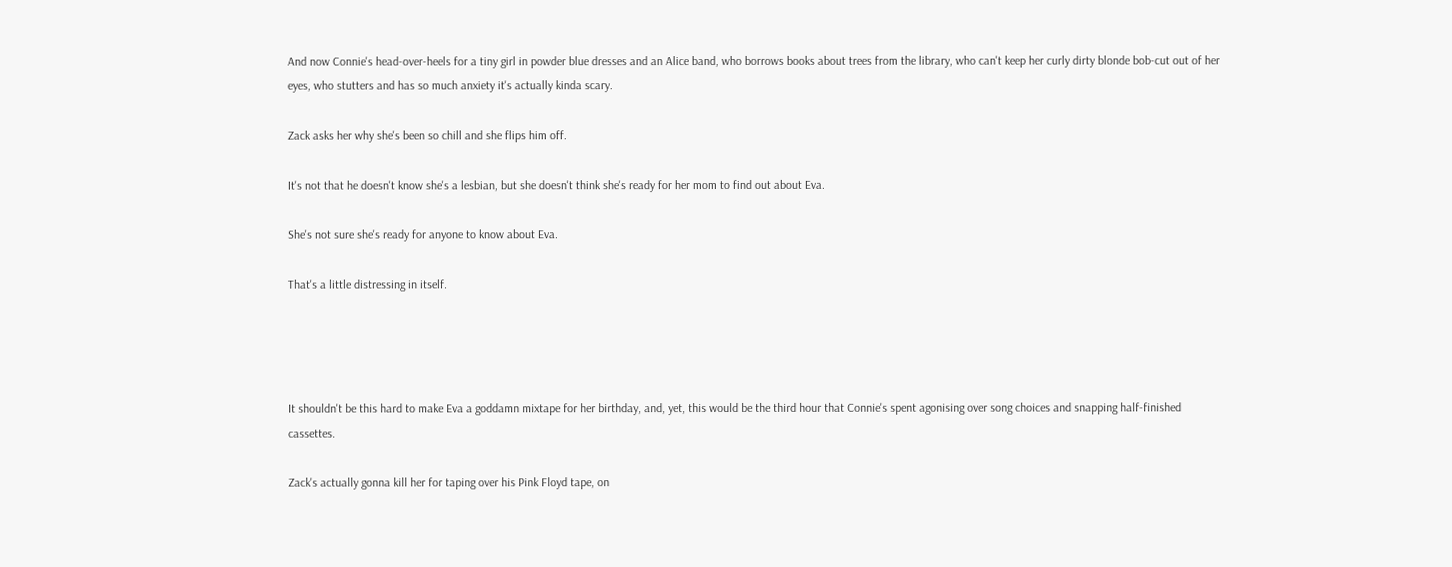And now Connie's head-over-heels for a tiny girl in powder blue dresses and an Alice band, who borrows books about trees from the library, who can't keep her curly dirty blonde bob-cut out of her eyes, who stutters and has so much anxiety it's actually kinda scary.

Zack asks her why she's been so chill and she flips him off.

It's not that he doesn't know she's a lesbian, but she doesn't think she's ready for her mom to find out about Eva.

She's not sure she's ready for anyone to know about Eva.

That's a little distressing in itself.




It shouldn't be this hard to make Eva a goddamn mixtape for her birthday, and, yet, this would be the third hour that Connie's spent agonising over song choices and snapping half-finished cassettes.

Zack's actually gonna kill her for taping over his Pink Floyd tape, on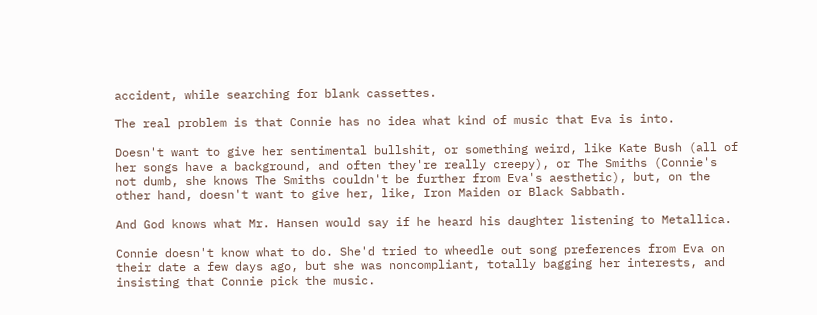accident, while searching for blank cassettes.

The real problem is that Connie has no idea what kind of music that Eva is into.

Doesn't want to give her sentimental bullshit, or something weird, like Kate Bush (all of her songs have a background, and often they're really creepy), or The Smiths (Connie's not dumb, she knows The Smiths couldn't be further from Eva's aesthetic), but, on the other hand, doesn't want to give her, like, Iron Maiden or Black Sabbath.

And God knows what Mr. Hansen would say if he heard his daughter listening to Metallica.

Connie doesn't know what to do. She'd tried to wheedle out song preferences from Eva on their date a few days ago, but she was noncompliant, totally bagging her interests, and insisting that Connie pick the music.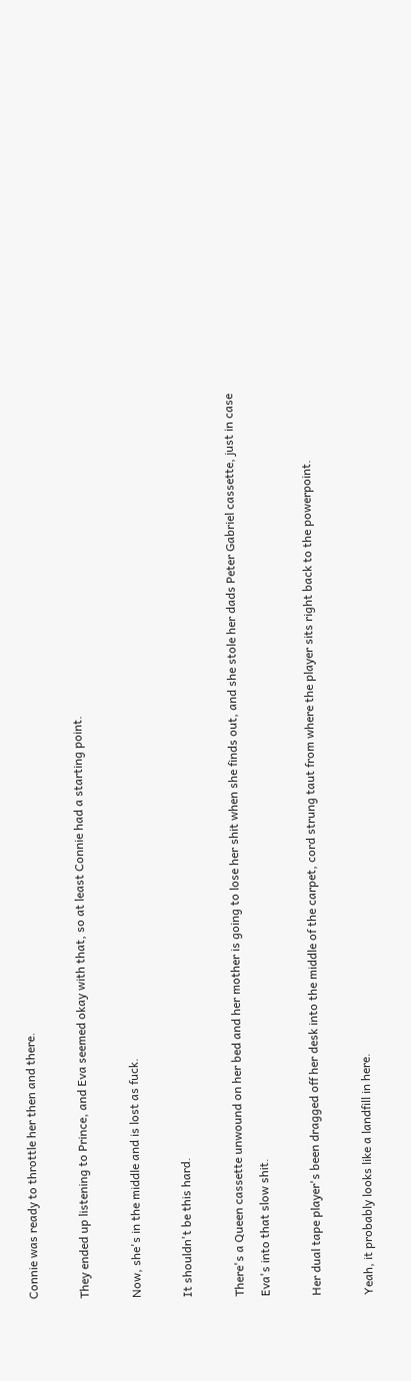Connie was ready to throttle her then and there.

They ended up listening to Prince, and Eva seemed okay with that, so at least Connie had a starting point.

Now, she's in the middle and is lost as fuck.

It shouldn't be this hard.

There's a Queen cassette unwound on her bed and her mother is going to lose her shit when she finds out, and she stole her dads Peter Gabriel cassette, just in case Eva's into that slow shit.

Her dual tape player's been dragged off her desk into the middle of the carpet, cord strung taut from where the player sits right back to the powerpoint.

Yeah, it probably looks like a landfill in here.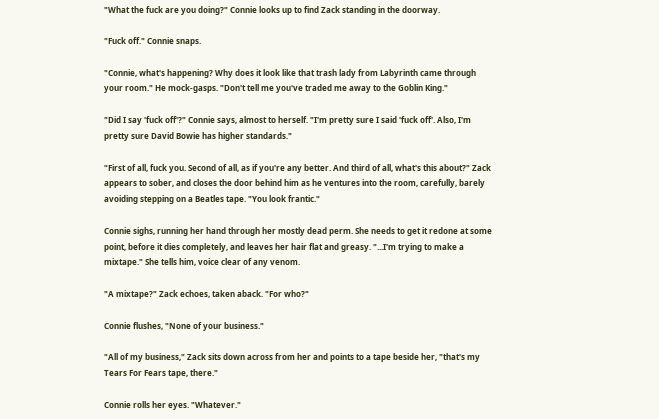"What the fuck are you doing?" Connie looks up to find Zack standing in the doorway.

"Fuck off." Connie snaps.

"Connie, what's happening? Why does it look like that trash lady from Labyrinth came through your room." He mock-gasps. "Don't tell me you've traded me away to the Goblin King."

"Did I say 'fuck off'?" Connie says, almost to herself. "I'm pretty sure I said 'fuck off'. Also, I'm pretty sure David Bowie has higher standards."

"First of all, fuck you. Second of all, as if you're any better. And third of all, what's this about?" Zack appears to sober, and closes the door behind him as he ventures into the room, carefully, barely avoiding stepping on a Beatles tape. "You look frantic."

Connie sighs, running her hand through her mostly dead perm. She needs to get it redone at some point, before it dies completely, and leaves her hair flat and greasy. "...I'm trying to make a mixtape." She tells him, voice clear of any venom.

"A mixtape?" Zack echoes, taken aback. "For who?"

Connie flushes, "None of your business."

"All of my business," Zack sits down across from her and points to a tape beside her, "that's my Tears For Fears tape, there."

Connie rolls her eyes. "Whatever."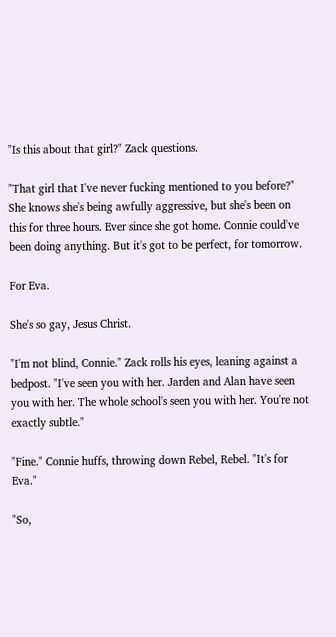"Is this about that girl?" Zack questions.

"That girl that I've never fucking mentioned to you before?" She knows she's being awfully aggressive, but she's been on this for three hours. Ever since she got home. Connie could've been doing anything. But it's got to be perfect, for tomorrow.

For Eva.

She's so gay, Jesus Christ.

"I'm not blind, Connie." Zack rolls his eyes, leaning against a bedpost. "I've seen you with her. Jarden and Alan have seen you with her. The whole school's seen you with her. You're not exactly subtle."

"Fine." Connie huffs, throwing down Rebel, Rebel. "It's for Eva."

"So,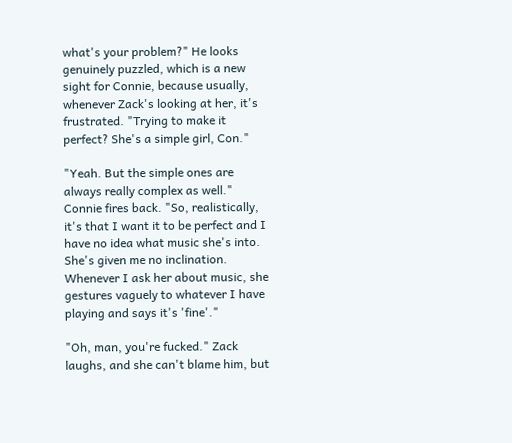what's your problem?" He looks genuinely puzzled, which is a new sight for Connie, because usually, whenever Zack's looking at her, it's frustrated. "Trying to make it perfect? She's a simple girl, Con."

"Yeah. But the simple ones are always really complex as well." Connie fires back. "So, realistically, it's that I want it to be perfect and I have no idea what music she's into. She's given me no inclination. Whenever I ask her about music, she gestures vaguely to whatever I have playing and says it's 'fine'."

"Oh, man, you're fucked." Zack laughs, and she can't blame him, but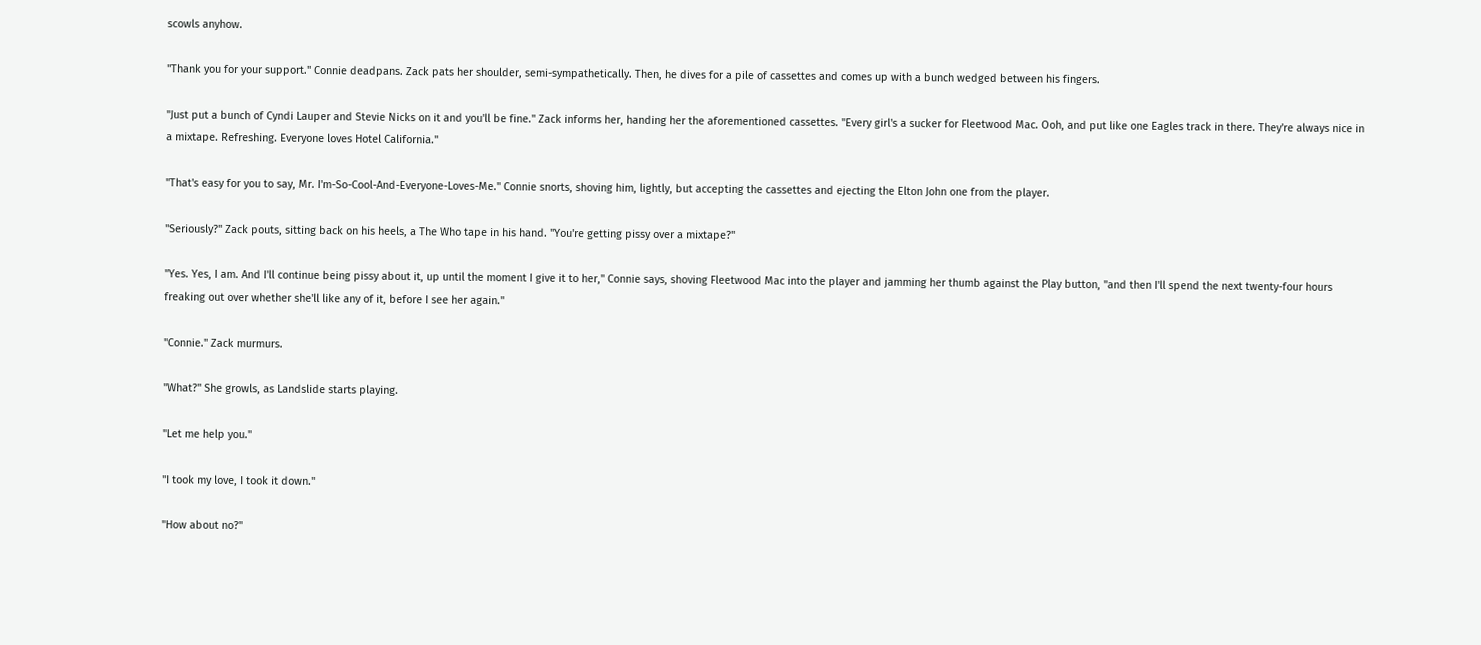scowls anyhow.

"Thank you for your support." Connie deadpans. Zack pats her shoulder, semi-sympathetically. Then, he dives for a pile of cassettes and comes up with a bunch wedged between his fingers.

"Just put a bunch of Cyndi Lauper and Stevie Nicks on it and you'll be fine." Zack informs her, handing her the aforementioned cassettes. "Every girl's a sucker for Fleetwood Mac. Ooh, and put like one Eagles track in there. They're always nice in a mixtape. Refreshing. Everyone loves Hotel California."

"That's easy for you to say, Mr. I'm-So-Cool-And-Everyone-Loves-Me." Connie snorts, shoving him, lightly, but accepting the cassettes and ejecting the Elton John one from the player.

"Seriously?" Zack pouts, sitting back on his heels, a The Who tape in his hand. "You're getting pissy over a mixtape?"

"Yes. Yes, I am. And I'll continue being pissy about it, up until the moment I give it to her," Connie says, shoving Fleetwood Mac into the player and jamming her thumb against the Play button, "and then I'll spend the next twenty-four hours freaking out over whether she'll like any of it, before I see her again."

"Connie." Zack murmurs.

"What?" She growls, as Landslide starts playing.

"Let me help you."

"I took my love, I took it down."

"How about no?"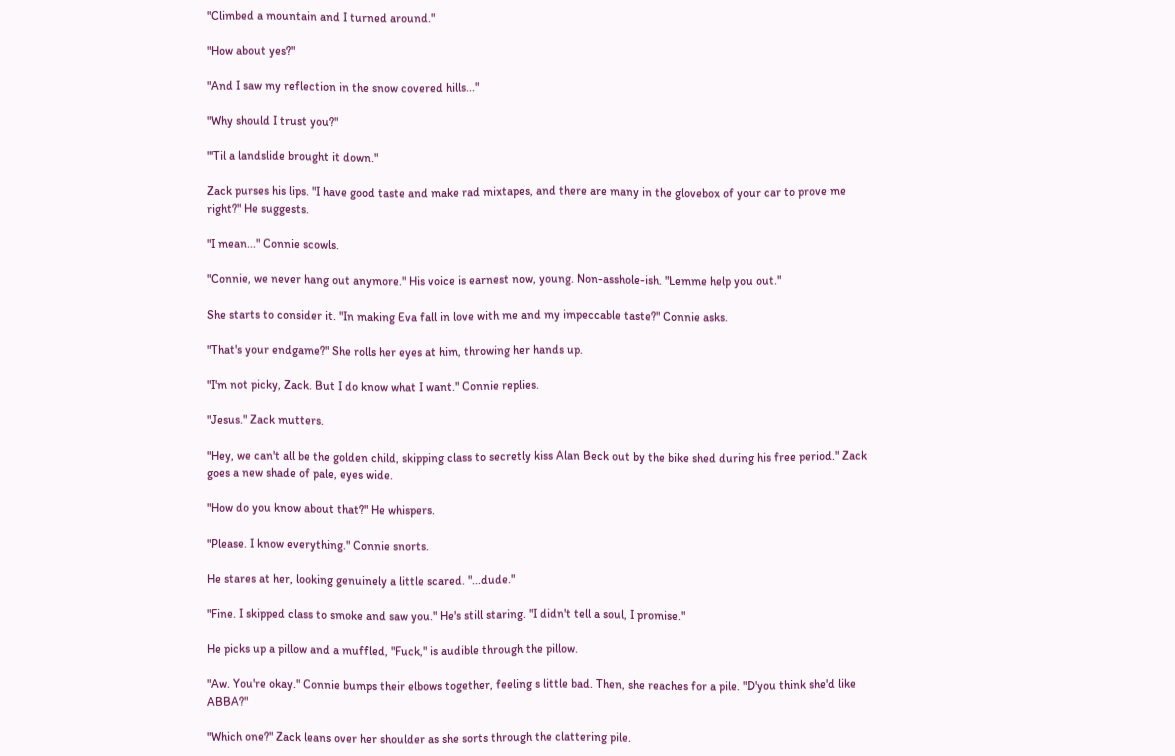"Climbed a mountain and I turned around."

"How about yes?"

"And I saw my reflection in the snow covered hills..."

"Why should I trust you?"

"'Til a landslide brought it down."

Zack purses his lips. "I have good taste and make rad mixtapes, and there are many in the glovebox of your car to prove me right?" He suggests.

"I mean..." Connie scowls.

"Connie, we never hang out anymore." His voice is earnest now, young. Non-asshole-ish. "Lemme help you out."

She starts to consider it. "In making Eva fall in love with me and my impeccable taste?" Connie asks.

"That's your endgame?" She rolls her eyes at him, throwing her hands up.

"I'm not picky, Zack. But I do know what I want." Connie replies.

"Jesus." Zack mutters.

"Hey, we can't all be the golden child, skipping class to secretly kiss Alan Beck out by the bike shed during his free period." Zack goes a new shade of pale, eyes wide.

"How do you know about that?" He whispers.

"Please. I know everything." Connie snorts.

He stares at her, looking genuinely a little scared. "...dude."

"Fine. I skipped class to smoke and saw you." He's still staring. "I didn't tell a soul, I promise."

He picks up a pillow and a muffled, "Fuck," is audible through the pillow.

"Aw. You're okay." Connie bumps their elbows together, feeling s little bad. Then, she reaches for a pile. "D'you think she'd like ABBA?"

"Which one?" Zack leans over her shoulder as she sorts through the clattering pile.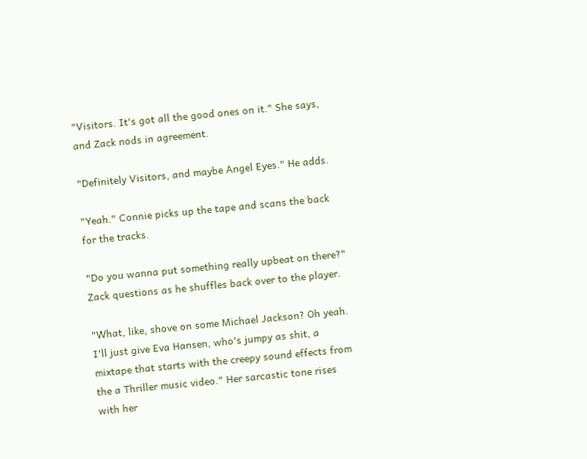"Visitors. It's got all the good ones on it." She says, and Zack nods in agreement.

"Definitely Visitors, and maybe Angel Eyes." He adds.

"Yeah." Connie picks up the tape and scans the back for the tracks.

"Do you wanna put something really upbeat on there?" Zack questions as he shuffles back over to the player.

"What, like, shove on some Michael Jackson? Oh yeah. I'll just give Eva Hansen, who's jumpy as shit, a mixtape that starts with the creepy sound effects from the a Thriller music video." Her sarcastic tone rises with her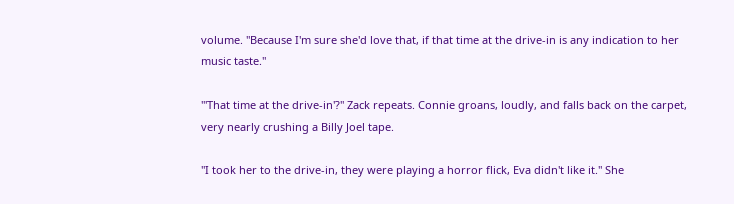volume. "Because I'm sure she'd love that, if that time at the drive-in is any indication to her music taste."

"'That time at the drive-in'?" Zack repeats. Connie groans, loudly, and falls back on the carpet, very nearly crushing a Billy Joel tape.

"I took her to the drive-in, they were playing a horror flick, Eva didn't like it." She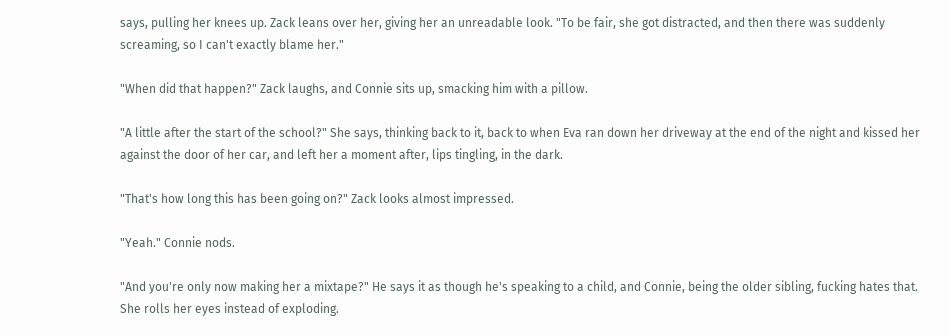says, pulling her knees up. Zack leans over her, giving her an unreadable look. "To be fair, she got distracted, and then there was suddenly screaming, so I can't exactly blame her."

"When did that happen?" Zack laughs, and Connie sits up, smacking him with a pillow.

"A little after the start of the school?" She says, thinking back to it, back to when Eva ran down her driveway at the end of the night and kissed her against the door of her car, and left her a moment after, lips tingling, in the dark.

"That's how long this has been going on?" Zack looks almost impressed.

"Yeah." Connie nods.

"And you're only now making her a mixtape?" He says it as though he's speaking to a child, and Connie, being the older sibling, fucking hates that. She rolls her eyes instead of exploding.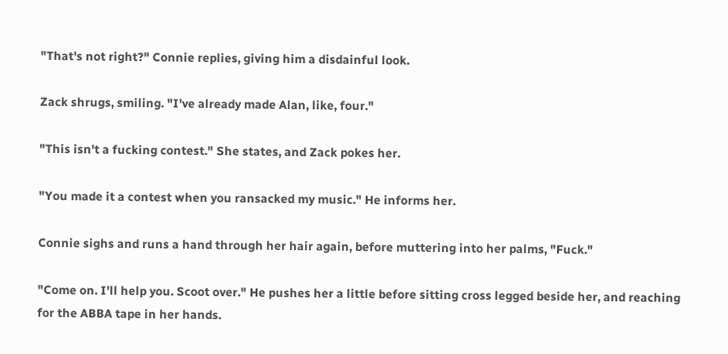"That's not right?" Connie replies, giving him a disdainful look.

Zack shrugs, smiling. "I've already made Alan, like, four."

"This isn't a fucking contest." She states, and Zack pokes her.

"You made it a contest when you ransacked my music." He informs her.

Connie sighs and runs a hand through her hair again, before muttering into her palms, "Fuck."

"Come on. I'll help you. Scoot over." He pushes her a little before sitting cross legged beside her, and reaching for the ABBA tape in her hands.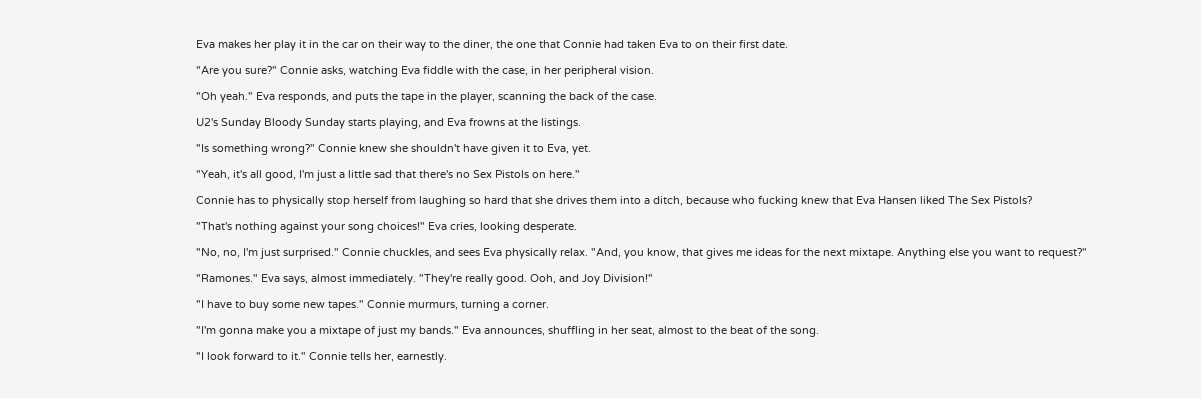Eva makes her play it in the car on their way to the diner, the one that Connie had taken Eva to on their first date.

"Are you sure?" Connie asks, watching Eva fiddle with the case, in her peripheral vision.

"Oh yeah." Eva responds, and puts the tape in the player, scanning the back of the case.

U2's Sunday Bloody Sunday starts playing, and Eva frowns at the listings.

"Is something wrong?" Connie knew she shouldn't have given it to Eva, yet.

"Yeah, it's all good, I'm just a little sad that there's no Sex Pistols on here."

Connie has to physically stop herself from laughing so hard that she drives them into a ditch, because who fucking knew that Eva Hansen liked The Sex Pistols?

"That's nothing against your song choices!" Eva cries, looking desperate.

"No, no, I'm just surprised." Connie chuckles, and sees Eva physically relax. "And, you know, that gives me ideas for the next mixtape. Anything else you want to request?"

"Ramones." Eva says, almost immediately. "They're really good. Ooh, and Joy Division!"

"I have to buy some new tapes." Connie murmurs, turning a corner.

"I'm gonna make you a mixtape of just my bands." Eva announces, shuffling in her seat, almost to the beat of the song.

"I look forward to it." Connie tells her, earnestly.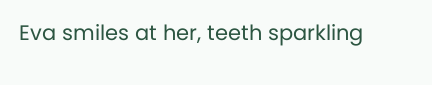Eva smiles at her, teeth sparkling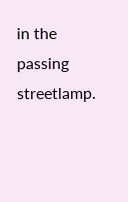in the passing streetlamp.